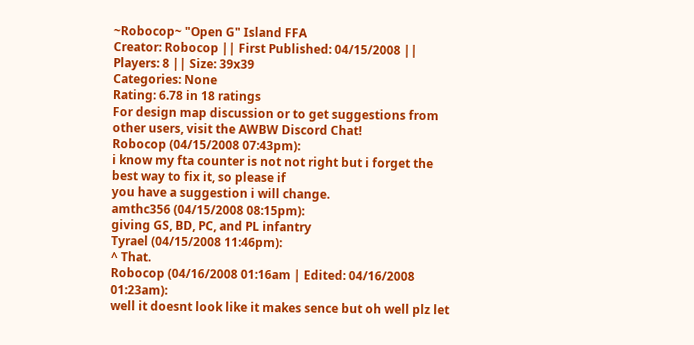~Robocop~ "Open G" Island FFA
Creator: Robocop || First Published: 04/15/2008 || Players: 8 || Size: 39x39
Categories: None
Rating: 6.78 in 18 ratings
For design map discussion or to get suggestions from other users, visit the AWBW Discord Chat!
Robocop (04/15/2008 07:43pm):
i know my fta counter is not not right but i forget the best way to fix it, so please if
you have a suggestion i will change.
amthc356 (04/15/2008 08:15pm):
giving GS, BD, PC, and PL infantry
Tyrael (04/15/2008 11:46pm):
^ That.
Robocop (04/16/2008 01:16am | Edited: 04/16/2008 01:23am):
well it doesnt look like it makes sence but oh well plz let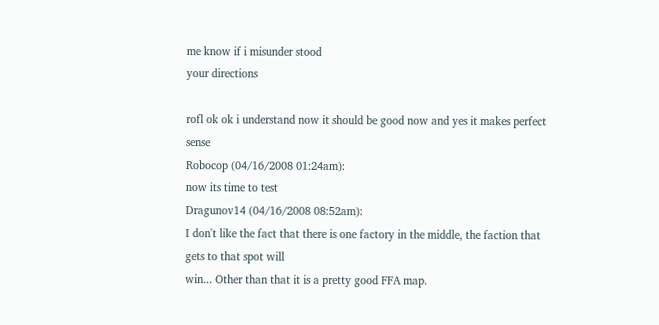me know if i misunder stood
your directions

rofl ok ok i understand now it should be good now and yes it makes perfect sense
Robocop (04/16/2008 01:24am):
now its time to test
Dragunov14 (04/16/2008 08:52am):
I don't like the fact that there is one factory in the middle, the faction that gets to that spot will
win... Other than that it is a pretty good FFA map.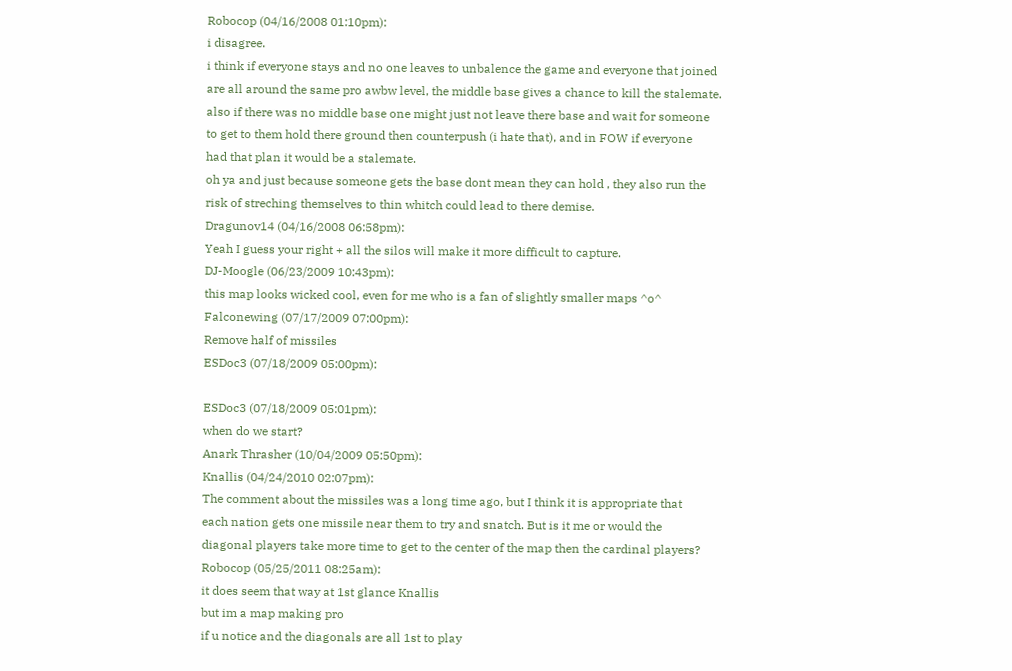Robocop (04/16/2008 01:10pm):
i disagree.
i think if everyone stays and no one leaves to unbalence the game and everyone that joined
are all around the same pro awbw level, the middle base gives a chance to kill the stalemate.
also if there was no middle base one might just not leave there base and wait for someone
to get to them hold there ground then counterpush (i hate that), and in FOW if everyone
had that plan it would be a stalemate.
oh ya and just because someone gets the base dont mean they can hold , they also run the
risk of streching themselves to thin whitch could lead to there demise.
Dragunov14 (04/16/2008 06:58pm):
Yeah I guess your right + all the silos will make it more difficult to capture.
DJ-Moogle (06/23/2009 10:43pm):
this map looks wicked cool, even for me who is a fan of slightly smaller maps ^o^
Falconewing (07/17/2009 07:00pm):
Remove half of missiles
ESDoc3 (07/18/2009 05:00pm):

ESDoc3 (07/18/2009 05:01pm):
when do we start?
Anark Thrasher (10/04/2009 05:50pm):
Knallis (04/24/2010 02:07pm):
The comment about the missiles was a long time ago, but I think it is appropriate that
each nation gets one missile near them to try and snatch. But is it me or would the
diagonal players take more time to get to the center of the map then the cardinal players?
Robocop (05/25/2011 08:25am):
it does seem that way at 1st glance Knallis
but im a map making pro
if u notice and the diagonals are all 1st to play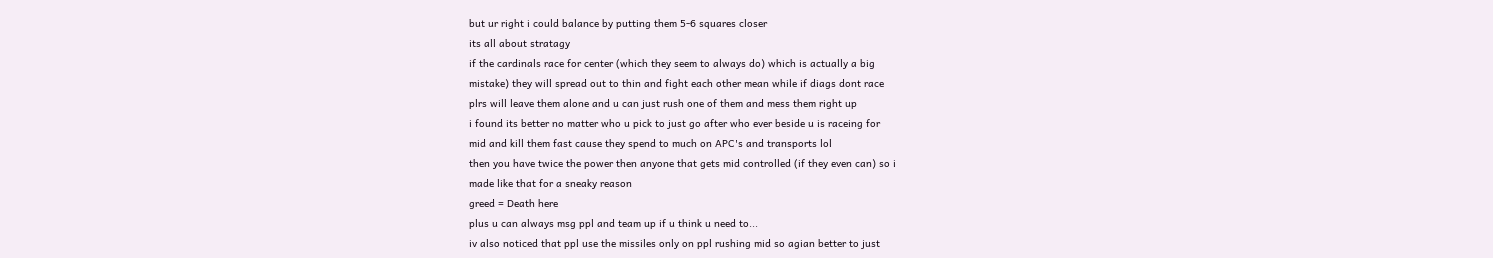but ur right i could balance by putting them 5-6 squares closer
its all about stratagy
if the cardinals race for center (which they seem to always do) which is actually a big
mistake) they will spread out to thin and fight each other mean while if diags dont race
plrs will leave them alone and u can just rush one of them and mess them right up
i found its better no matter who u pick to just go after who ever beside u is raceing for
mid and kill them fast cause they spend to much on APC's and transports lol
then you have twice the power then anyone that gets mid controlled (if they even can) so i
made like that for a sneaky reason
greed = Death here
plus u can always msg ppl and team up if u think u need to...
iv also noticed that ppl use the missiles only on ppl rushing mid so agian better to just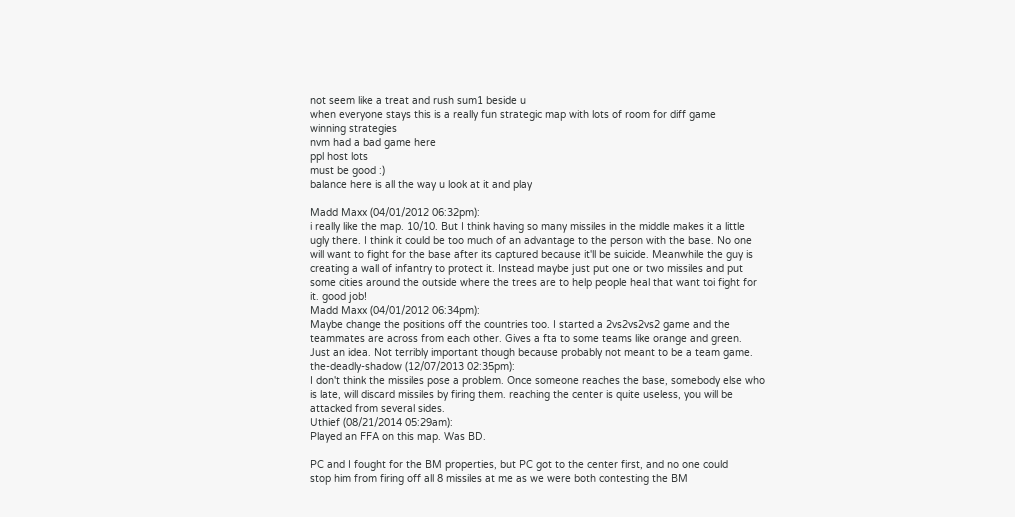not seem like a treat and rush sum1 beside u
when everyone stays this is a really fun strategic map with lots of room for diff game
winning strategies
nvm had a bad game here
ppl host lots
must be good :)
balance here is all the way u look at it and play

Madd Maxx (04/01/2012 06:32pm):
i really like the map. 10/10. But I think having so many missiles in the middle makes it a little
ugly there. I think it could be too much of an advantage to the person with the base. No one
will want to fight for the base after its captured because it'll be suicide. Meanwhile the guy is
creating a wall of infantry to protect it. Instead maybe just put one or two missiles and put
some cities around the outside where the trees are to help people heal that want toi fight for
it. good job!
Madd Maxx (04/01/2012 06:34pm):
Maybe change the positions off the countries too. I started a 2vs2vs2vs2 game and the
teammates are across from each other. Gives a fta to some teams like orange and green.
Just an idea. Not terribly important though because probably not meant to be a team game.
the-deadly-shadow (12/07/2013 02:35pm):
I don't think the missiles pose a problem. Once someone reaches the base, somebody else who
is late, will discard missiles by firing them. reaching the center is quite useless, you will be
attacked from several sides.
Uthief (08/21/2014 05:29am):
Played an FFA on this map. Was BD.

PC and I fought for the BM properties, but PC got to the center first, and no one could
stop him from firing off all 8 missiles at me as we were both contesting the BM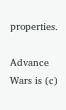properties.

Advance Wars is (c)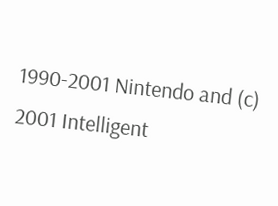1990-2001 Nintendo and (c) 2001 Intelligent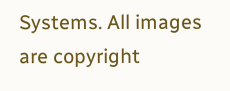Systems. All images are copyright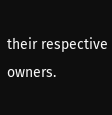their respective owners.